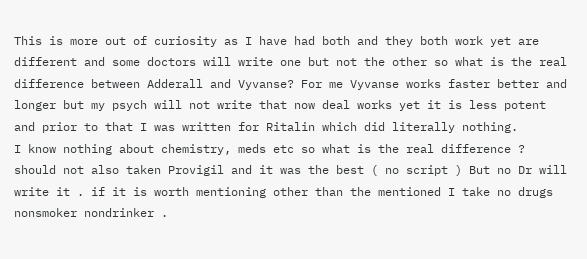This is more out of curiosity as I have had both and they both work yet are different and some doctors will write one but not the other so what is the real difference between Adderall and Vyvanse? For me Vyvanse works faster better and longer but my psych will not write that now deal works yet it is less potent and prior to that I was written for Ritalin which did literally nothing.
I know nothing about chemistry, meds etc so what is the real difference ? should not also taken Provigil and it was the best ( no script ) But no Dr will write it . if it is worth mentioning other than the mentioned I take no drugs nonsmoker nondrinker .